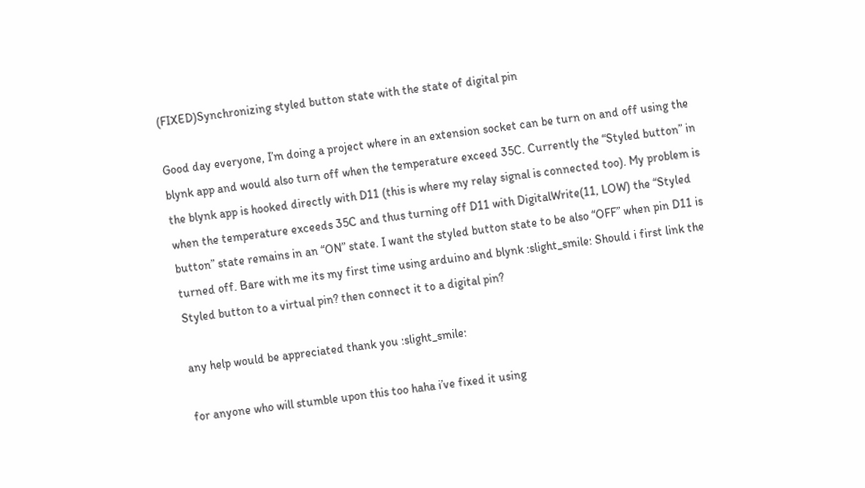(FIXED)Synchronizing styled button state with the state of digital pin

Good day everyone, I’m doing a project where in an extension socket can be turn on and off using the blynk app and would also turn off when the temperature exceed 35C. Currently the “Styled button” in the blynk app is hooked directly with D11 (this is where my relay signal is connected too). My problem is when the temperature exceeds 35C and thus turning off D11 with DigitalWrite(11, LOW) the “Styled button” state remains in an “ON” state. I want the styled button state to be also “OFF” when pin D11 is turned off. Bare with me its my first time using arduino and blynk :slight_smile: Should i first link the Styled button to a virtual pin? then connect it to a digital pin?

any help would be appreciated thank you :slight_smile:

for anyone who will stumble upon this too haha i’ve fixed it using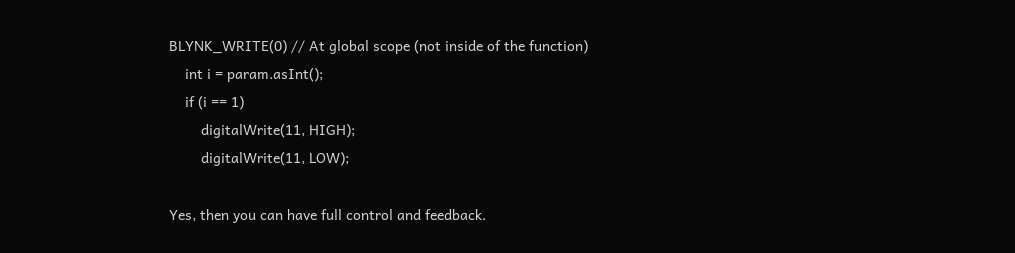BLYNK_WRITE(0) // At global scope (not inside of the function)
    int i = param.asInt();
    if (i == 1)
        digitalWrite(11, HIGH);
        digitalWrite(11, LOW);

Yes, then you can have full control and feedback.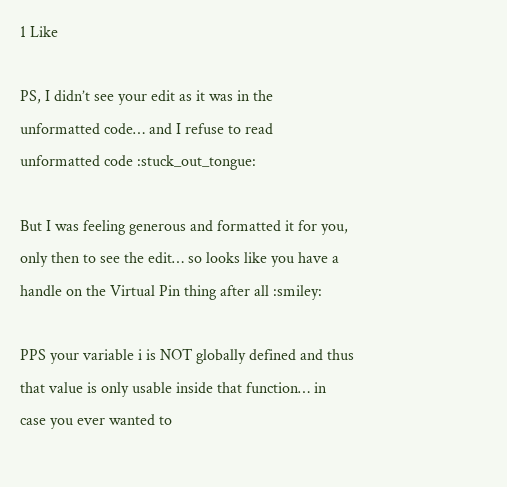1 Like

PS, I didn’t see your edit as it was in the unformatted code… and I refuse to read unformatted code :stuck_out_tongue:

But I was feeling generous and formatted it for you, only then to see the edit… so looks like you have a handle on the Virtual Pin thing after all :smiley:

PPS your variable i is NOT globally defined and thus that value is only usable inside that function… in case you ever wanted to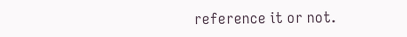reference it or not.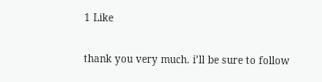1 Like

thank you very much. i’ll be sure to follow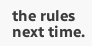the rules next time.